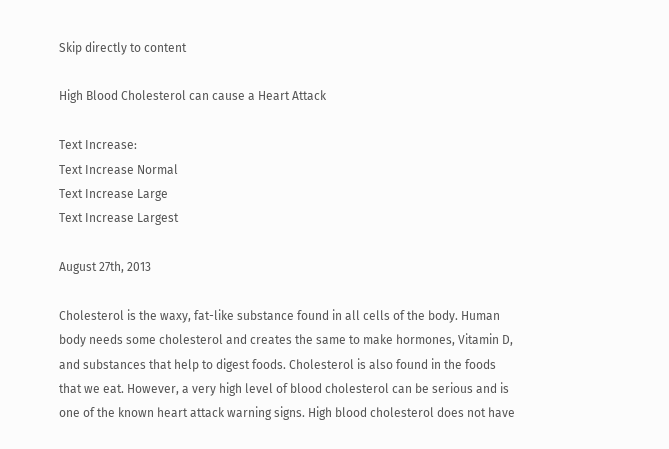Skip directly to content

High Blood Cholesterol can cause a Heart Attack

Text Increase:
Text Increase Normal
Text Increase Large
Text Increase Largest

August 27th, 2013

Cholesterol is the waxy, fat-like substance found in all cells of the body. Human body needs some cholesterol and creates the same to make hormones, Vitamin D, and substances that help to digest foods. Cholesterol is also found in the foods that we eat. However, a very high level of blood cholesterol can be serious and is one of the known heart attack warning signs. High blood cholesterol does not have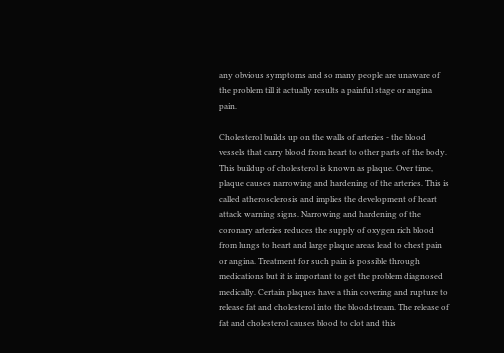any obvious symptoms and so many people are unaware of the problem till it actually results a painful stage or angina pain.

Cholesterol builds up on the walls of arteries - the blood vessels that carry blood from heart to other parts of the body. This buildup of cholesterol is known as plaque. Over time, plaque causes narrowing and hardening of the arteries. This is called atherosclerosis and implies the development of heart attack warning signs. Narrowing and hardening of the coronary arteries reduces the supply of oxygen rich blood from lungs to heart and large plaque areas lead to chest pain or angina. Treatment for such pain is possible through medications but it is important to get the problem diagnosed medically. Certain plaques have a thin covering and rupture to release fat and cholesterol into the bloodstream. The release of fat and cholesterol causes blood to clot and this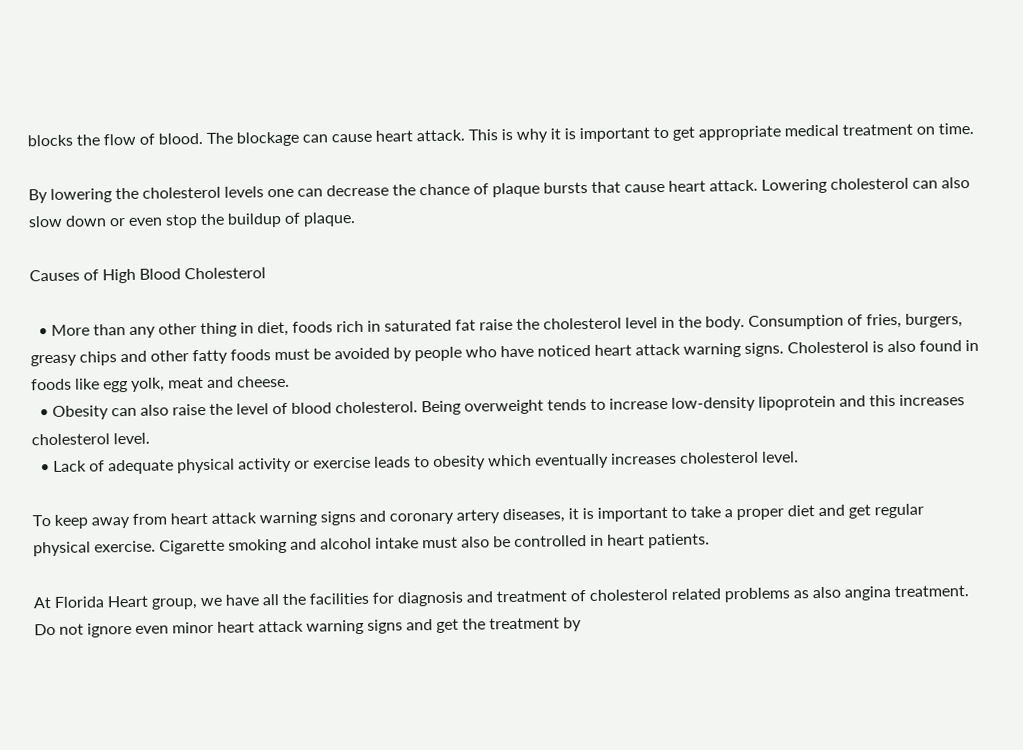blocks the flow of blood. The blockage can cause heart attack. This is why it is important to get appropriate medical treatment on time.

By lowering the cholesterol levels one can decrease the chance of plaque bursts that cause heart attack. Lowering cholesterol can also slow down or even stop the buildup of plaque.

Causes of High Blood Cholesterol

  • More than any other thing in diet, foods rich in saturated fat raise the cholesterol level in the body. Consumption of fries, burgers, greasy chips and other fatty foods must be avoided by people who have noticed heart attack warning signs. Cholesterol is also found in foods like egg yolk, meat and cheese.
  • Obesity can also raise the level of blood cholesterol. Being overweight tends to increase low-density lipoprotein and this increases cholesterol level.
  • Lack of adequate physical activity or exercise leads to obesity which eventually increases cholesterol level.

To keep away from heart attack warning signs and coronary artery diseases, it is important to take a proper diet and get regular physical exercise. Cigarette smoking and alcohol intake must also be controlled in heart patients.

At Florida Heart group, we have all the facilities for diagnosis and treatment of cholesterol related problems as also angina treatment. Do not ignore even minor heart attack warning signs and get the treatment by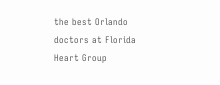the best Orlando doctors at Florida Heart Group